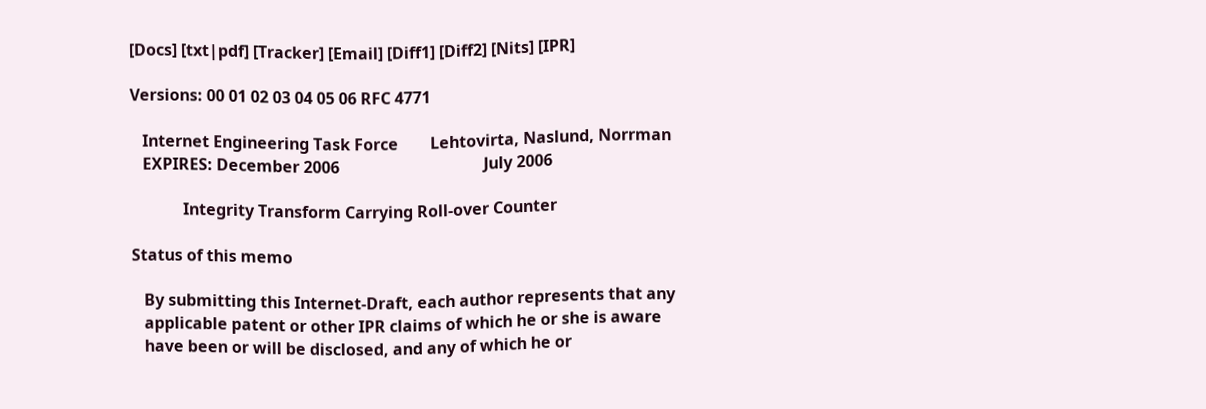[Docs] [txt|pdf] [Tracker] [Email] [Diff1] [Diff2] [Nits] [IPR]

Versions: 00 01 02 03 04 05 06 RFC 4771

   Internet Engineering Task Force        Lehtovirta, Naslund, Norrman
   EXPIRES: December 2006                                    July 2006

             Integrity Transform Carrying Roll-over Counter

Status of this memo

   By submitting this Internet-Draft, each author represents that any
   applicable patent or other IPR claims of which he or she is aware
   have been or will be disclosed, and any of which he or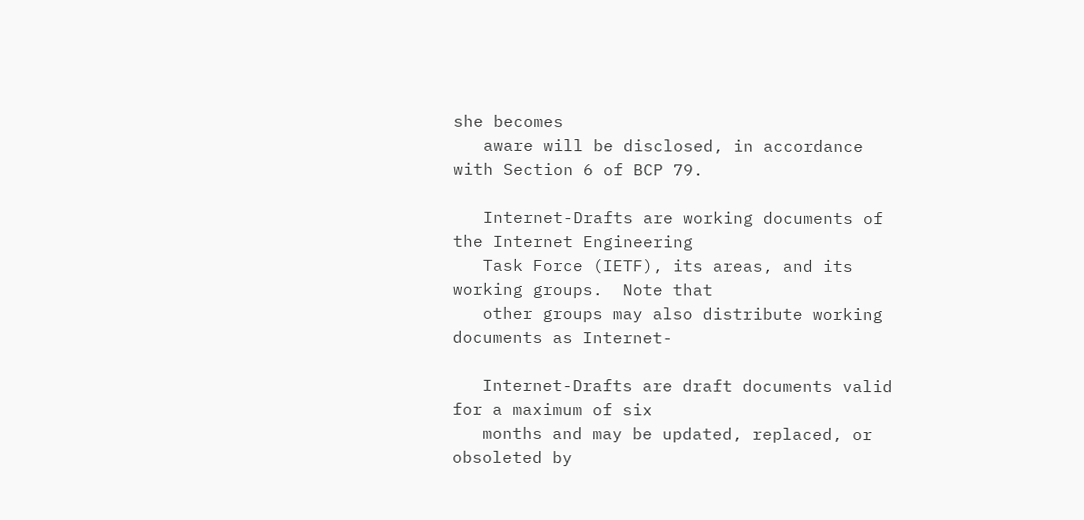she becomes
   aware will be disclosed, in accordance with Section 6 of BCP 79.

   Internet-Drafts are working documents of the Internet Engineering
   Task Force (IETF), its areas, and its working groups.  Note that
   other groups may also distribute working documents as Internet-

   Internet-Drafts are draft documents valid for a maximum of six
   months and may be updated, replaced, or obsoleted by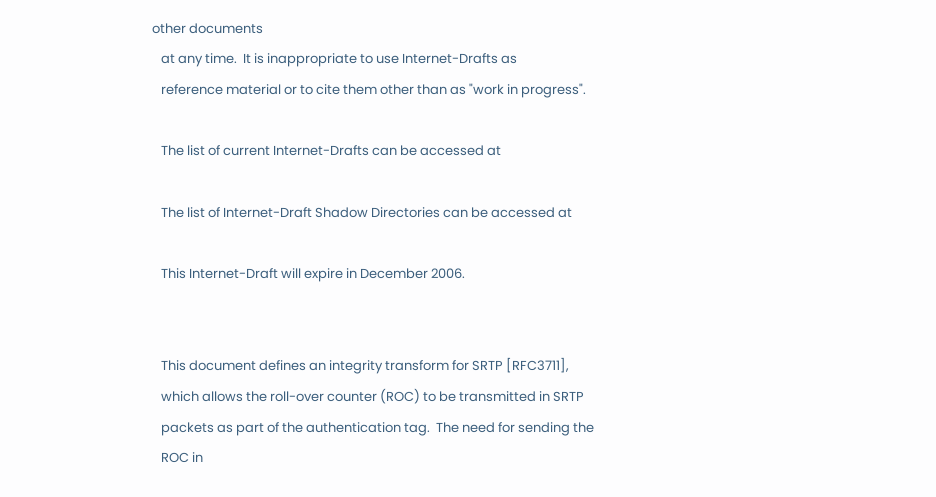other documents
   at any time.  It is inappropriate to use Internet-Drafts as
   reference material or to cite them other than as "work in progress".

   The list of current Internet-Drafts can be accessed at

   The list of Internet-Draft Shadow Directories can be accessed at

   This Internet-Draft will expire in December 2006.


   This document defines an integrity transform for SRTP [RFC3711],
   which allows the roll-over counter (ROC) to be transmitted in SRTP
   packets as part of the authentication tag.  The need for sending the
   ROC in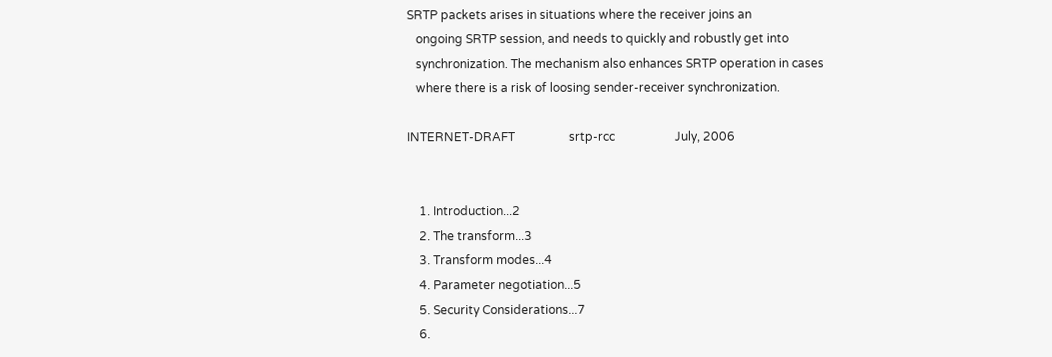SRTP packets arises in situations where the receiver joins an
   ongoing SRTP session, and needs to quickly and robustly get into
   synchronization. The mechanism also enhances SRTP operation in cases
   where there is a risk of loosing sender-receiver synchronization.

INTERNET-DRAFT                  srtp-rcc                    July, 2006


    1. Introduction...2
    2. The transform...3
    3. Transform modes...4
    4. Parameter negotiation...5
    5. Security Considerations...7
    6.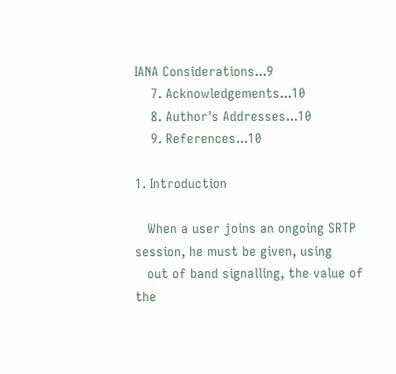IANA Considerations...9
    7. Acknowledgements...10
    8. Author's Addresses...10
    9. References...10

1. Introduction

   When a user joins an ongoing SRTP session, he must be given, using
   out of band signalling, the value of the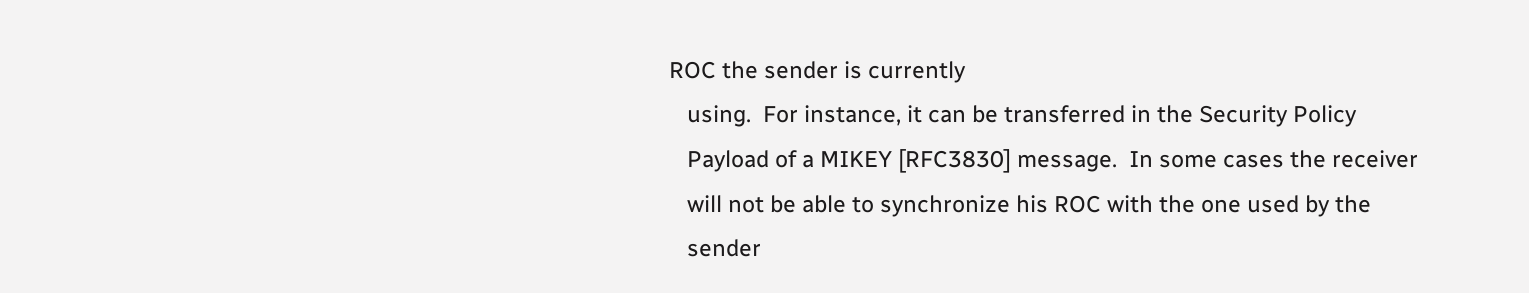ROC the sender is currently
   using.  For instance, it can be transferred in the Security Policy
   Payload of a MIKEY [RFC3830] message.  In some cases the receiver
   will not be able to synchronize his ROC with the one used by the
   sender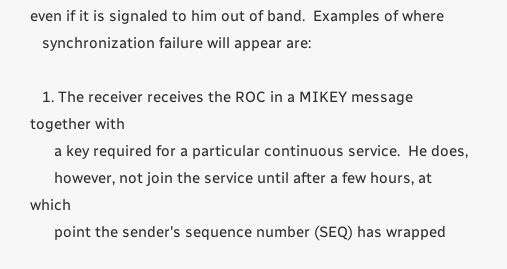even if it is signaled to him out of band.  Examples of where
   synchronization failure will appear are:

   1. The receiver receives the ROC in a MIKEY message together with
      a key required for a particular continuous service.  He does,
      however, not join the service until after a few hours, at which
      point the sender's sequence number (SEQ) has wrapped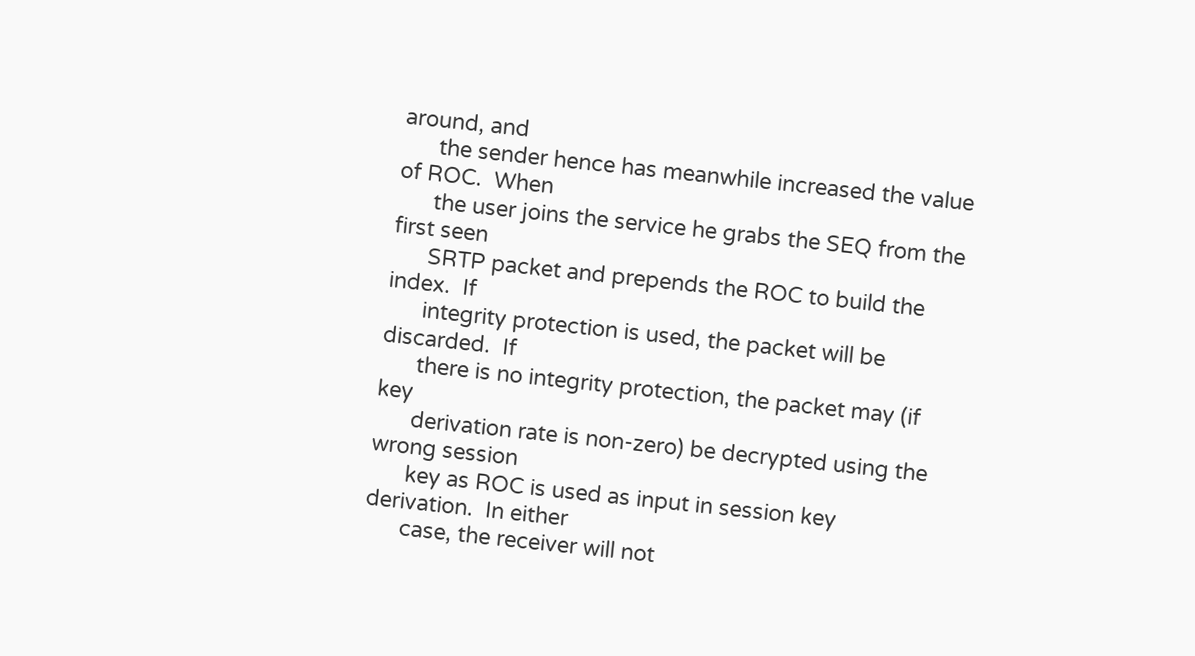around, and
      the sender hence has meanwhile increased the value of ROC.  When
      the user joins the service he grabs the SEQ from the first seen
      SRTP packet and prepends the ROC to build the index.  If
      integrity protection is used, the packet will be discarded.  If
      there is no integrity protection, the packet may (if key
      derivation rate is non-zero) be decrypted using the wrong session
      key as ROC is used as input in session key derivation.  In either
      case, the receiver will not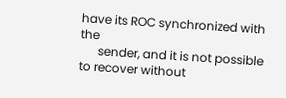have its ROC synchronized with the
      sender, and it is not possible to recover without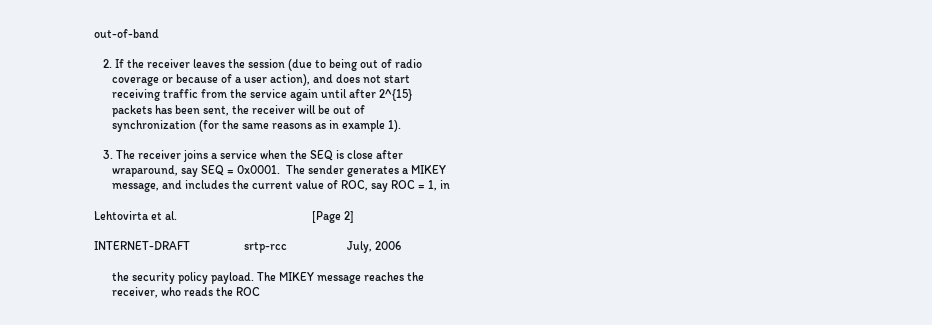out-of-band

   2. If the receiver leaves the session (due to being out of radio
      coverage or because of a user action), and does not start
      receiving traffic from the service again until after 2^{15}
      packets has been sent, the receiver will be out of
      synchronization (for the same reasons as in example 1).

   3. The receiver joins a service when the SEQ is close after
      wraparound, say SEQ = 0x0001.  The sender generates a MIKEY
      message, and includes the current value of ROC, say ROC = 1, in

Lehtovirta et al.                                             [Page 2]

INTERNET-DRAFT                  srtp-rcc                    July, 2006

      the security policy payload. The MIKEY message reaches the
      receiver, who reads the ROC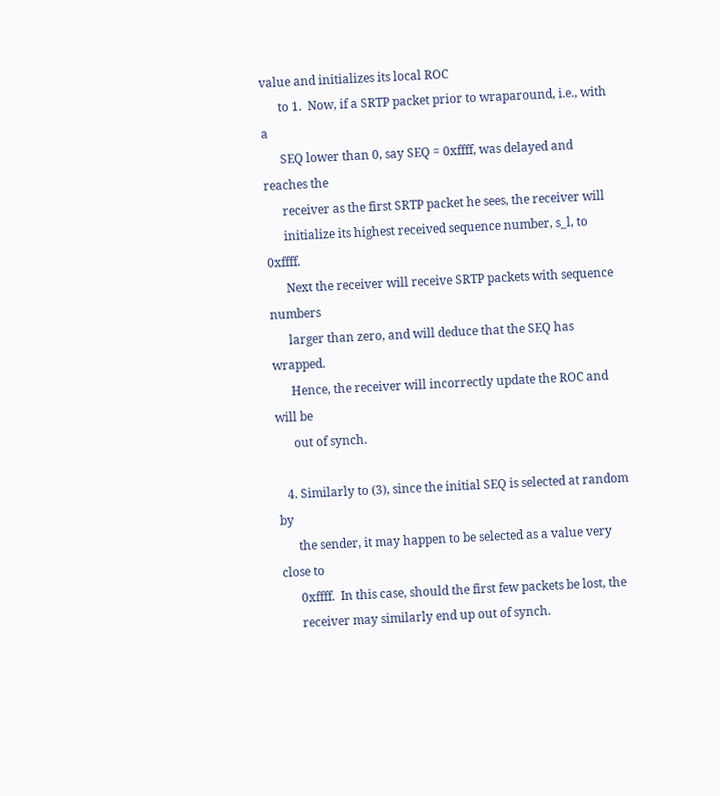value and initializes its local ROC
      to 1.  Now, if a SRTP packet prior to wraparound, i.e., with a
      SEQ lower than 0, say SEQ = 0xffff, was delayed and reaches the
      receiver as the first SRTP packet he sees, the receiver will
      initialize its highest received sequence number, s_l, to 0xffff.
      Next the receiver will receive SRTP packets with sequence numbers
      larger than zero, and will deduce that the SEQ has wrapped.
      Hence, the receiver will incorrectly update the ROC and will be
      out of synch.

   4. Similarly to (3), since the initial SEQ is selected at random by
      the sender, it may happen to be selected as a value very close to
      0xffff.  In this case, should the first few packets be lost, the
      receiver may similarly end up out of synch.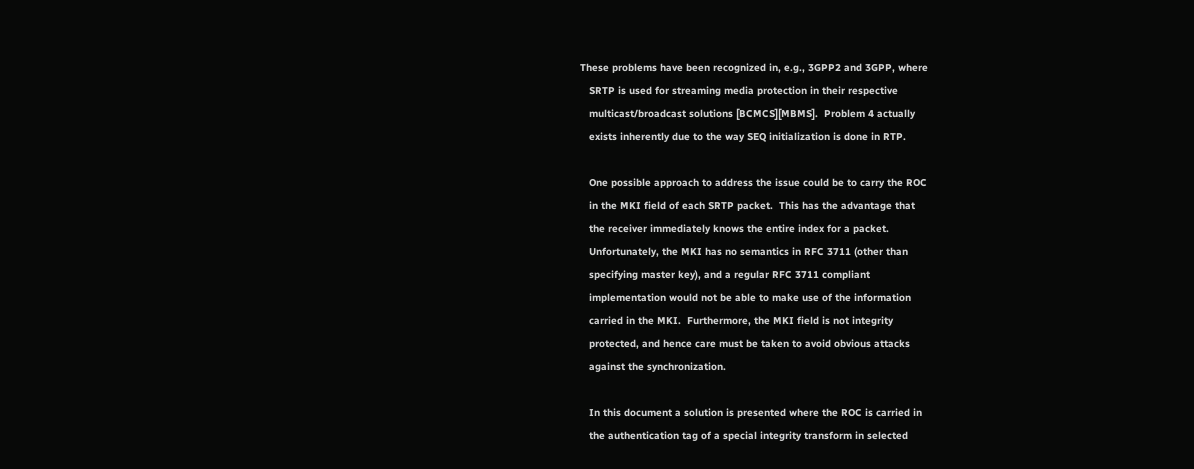These problems have been recognized in, e.g., 3GPP2 and 3GPP, where
   SRTP is used for streaming media protection in their respective
   multicast/broadcast solutions [BCMCS][MBMS].  Problem 4 actually
   exists inherently due to the way SEQ initialization is done in RTP.

   One possible approach to address the issue could be to carry the ROC
   in the MKI field of each SRTP packet.  This has the advantage that
   the receiver immediately knows the entire index for a packet.
   Unfortunately, the MKI has no semantics in RFC 3711 (other than
   specifying master key), and a regular RFC 3711 compliant
   implementation would not be able to make use of the information
   carried in the MKI.  Furthermore, the MKI field is not integrity
   protected, and hence care must be taken to avoid obvious attacks
   against the synchronization.

   In this document a solution is presented where the ROC is carried in
   the authentication tag of a special integrity transform in selected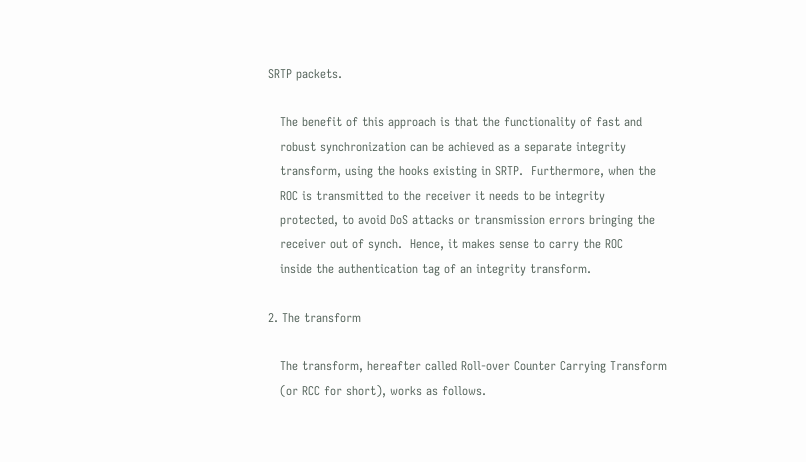SRTP packets.

   The benefit of this approach is that the functionality of fast and
   robust synchronization can be achieved as a separate integrity
   transform, using the hooks existing in SRTP.  Furthermore, when the
   ROC is transmitted to the receiver it needs to be integrity
   protected, to avoid DoS attacks or transmission errors bringing the
   receiver out of synch.  Hence, it makes sense to carry the ROC
   inside the authentication tag of an integrity transform.

2. The transform

   The transform, hereafter called Roll-over Counter Carrying Transform
   (or RCC for short), works as follows.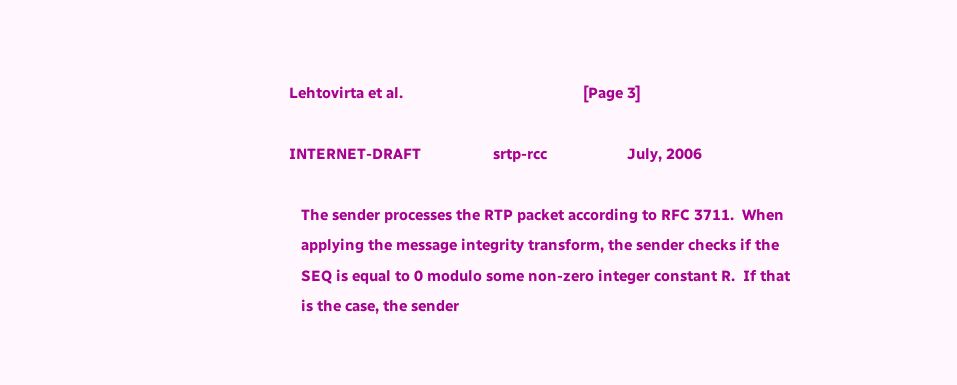Lehtovirta et al.                                             [Page 3]

INTERNET-DRAFT                  srtp-rcc                    July, 2006

   The sender processes the RTP packet according to RFC 3711.  When
   applying the message integrity transform, the sender checks if the
   SEQ is equal to 0 modulo some non-zero integer constant R.  If that
   is the case, the sender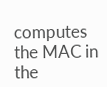computes the MAC in the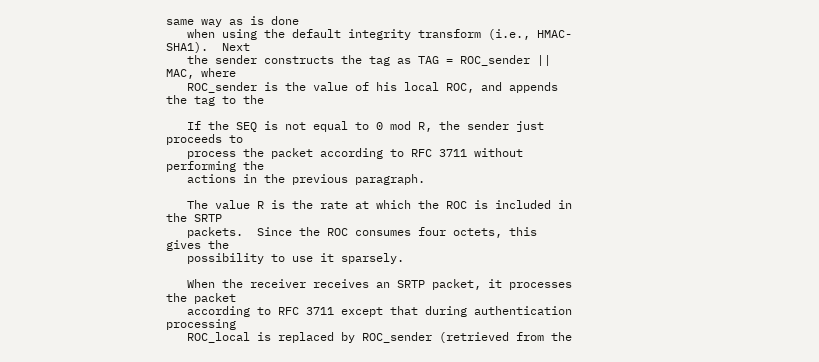same way as is done
   when using the default integrity transform (i.e., HMAC-SHA1).  Next
   the sender constructs the tag as TAG = ROC_sender || MAC, where
   ROC_sender is the value of his local ROC, and appends the tag to the

   If the SEQ is not equal to 0 mod R, the sender just proceeds to
   process the packet according to RFC 3711 without performing the
   actions in the previous paragraph.

   The value R is the rate at which the ROC is included in the SRTP
   packets.  Since the ROC consumes four octets, this gives the
   possibility to use it sparsely.

   When the receiver receives an SRTP packet, it processes the packet
   according to RFC 3711 except that during authentication processing
   ROC_local is replaced by ROC_sender (retrieved from the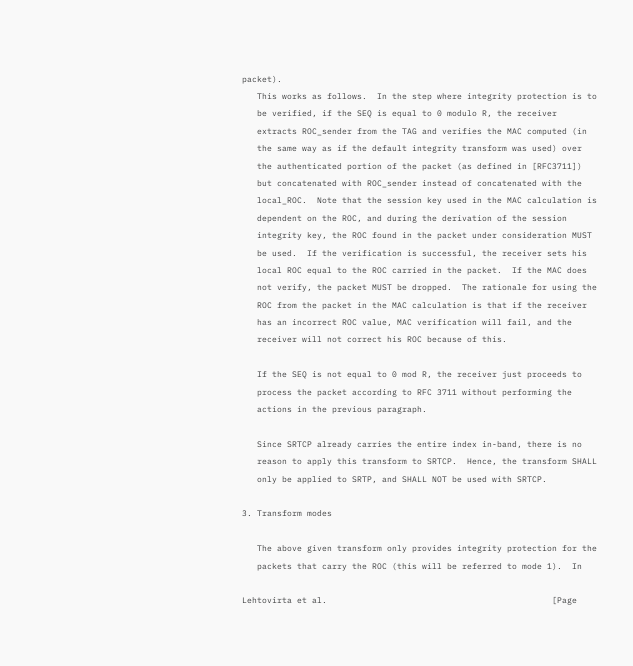packet).
   This works as follows.  In the step where integrity protection is to
   be verified, if the SEQ is equal to 0 modulo R, the receiver
   extracts ROC_sender from the TAG and verifies the MAC computed (in
   the same way as if the default integrity transform was used) over
   the authenticated portion of the packet (as defined in [RFC3711])
   but concatenated with ROC_sender instead of concatenated with the
   local_ROC.  Note that the session key used in the MAC calculation is
   dependent on the ROC, and during the derivation of the session
   integrity key, the ROC found in the packet under consideration MUST
   be used.  If the verification is successful, the receiver sets his
   local ROC equal to the ROC carried in the packet.  If the MAC does
   not verify, the packet MUST be dropped.  The rationale for using the
   ROC from the packet in the MAC calculation is that if the receiver
   has an incorrect ROC value, MAC verification will fail, and the
   receiver will not correct his ROC because of this.

   If the SEQ is not equal to 0 mod R, the receiver just proceeds to
   process the packet according to RFC 3711 without performing the
   actions in the previous paragraph.

   Since SRTCP already carries the entire index in-band, there is no
   reason to apply this transform to SRTCP.  Hence, the transform SHALL
   only be applied to SRTP, and SHALL NOT be used with SRTCP.

3. Transform modes

   The above given transform only provides integrity protection for the
   packets that carry the ROC (this will be referred to mode 1).  In

Lehtovirta et al.                                             [Page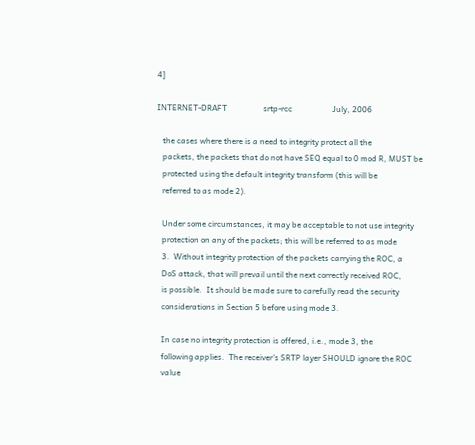4]

INTERNET-DRAFT                  srtp-rcc                    July, 2006

   the cases where there is a need to integrity protect all the
   packets, the packets that do not have SEQ equal to 0 mod R, MUST be
   protected using the default integrity transform (this will be
   referred to as mode 2).

   Under some circumstances, it may be acceptable to not use integrity
   protection on any of the packets; this will be referred to as mode
   3.  Without integrity protection of the packets carrying the ROC, a
   DoS attack, that will prevail until the next correctly received ROC,
   is possible.  It should be made sure to carefully read the security
   considerations in Section 5 before using mode 3.

   In case no integrity protection is offered, i.e., mode 3, the
   following applies.  The receiver's SRTP layer SHOULD ignore the ROC
   value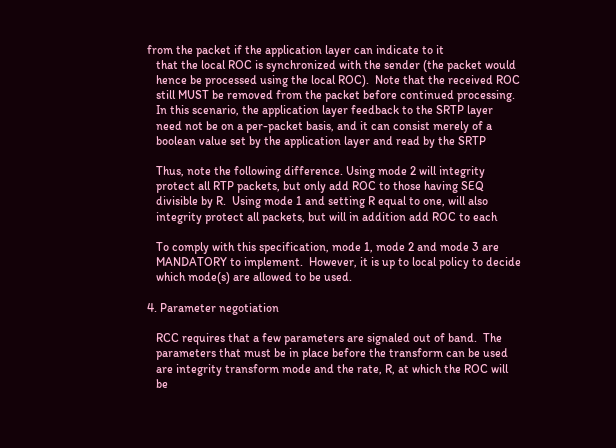from the packet if the application layer can indicate to it
   that the local ROC is synchronized with the sender (the packet would
   hence be processed using the local ROC).  Note that the received ROC
   still MUST be removed from the packet before continued processing.
   In this scenario, the application layer feedback to the SRTP layer
   need not be on a per-packet basis, and it can consist merely of a
   boolean value set by the application layer and read by the SRTP

   Thus, note the following difference. Using mode 2 will integrity
   protect all RTP packets, but only add ROC to those having SEQ
   divisible by R.  Using mode 1 and setting R equal to one, will also
   integrity protect all packets, but will in addition add ROC to each

   To comply with this specification, mode 1, mode 2 and mode 3 are
   MANDATORY to implement.  However, it is up to local policy to decide
   which mode(s) are allowed to be used.

4. Parameter negotiation

   RCC requires that a few parameters are signaled out of band.  The
   parameters that must be in place before the transform can be used
   are integrity transform mode and the rate, R, at which the ROC will
   be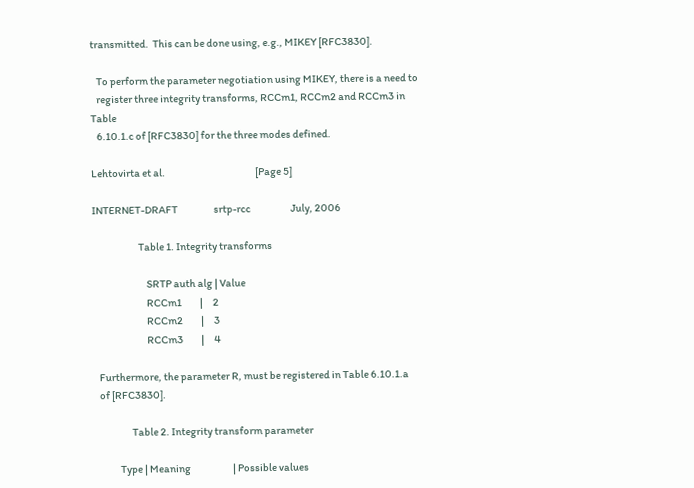transmitted.  This can be done using, e.g., MIKEY [RFC3830].

   To perform the parameter negotiation using MIKEY, there is a need to
   register three integrity transforms, RCCm1, RCCm2 and RCCm3 in Table
   6.10.1.c of [RFC3830] for the three modes defined.

Lehtovirta et al.                                             [Page 5]

INTERNET-DRAFT                  srtp-rcc                    July, 2006

                       Table 1. Integrity transforms

                           SRTP auth alg | Value
                           RCCm1         |     2
                           RCCm2         |     3
                           RCCm3         |     4

   Furthermore, the parameter R, must be registered in Table 6.10.1.a
   of [RFC3830].

                   Table 2. Integrity transform parameter

             Type | Meaning                     | Possible values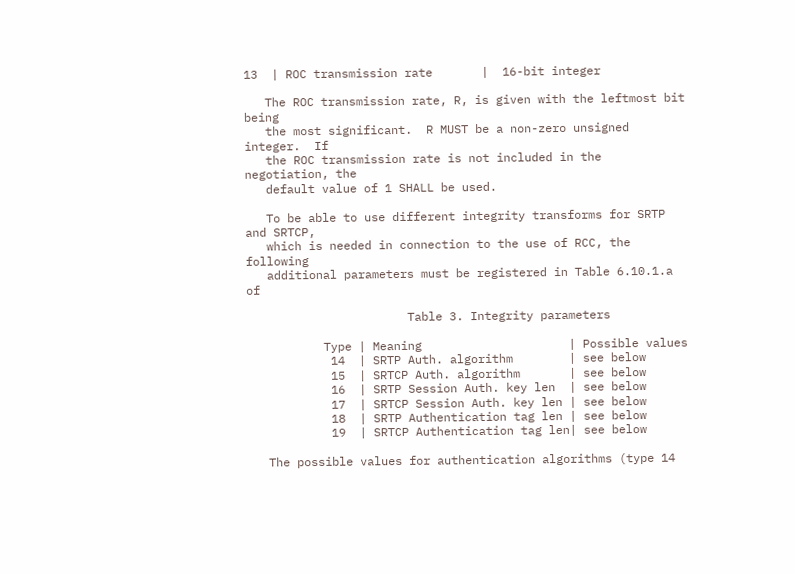13  | ROC transmission rate       |  16-bit integer

   The ROC transmission rate, R, is given with the leftmost bit being
   the most significant.  R MUST be a non-zero unsigned integer.  If
   the ROC transmission rate is not included in the negotiation, the
   default value of 1 SHALL be used.

   To be able to use different integrity transforms for SRTP and SRTCP,
   which is needed in connection to the use of RCC, the following
   additional parameters must be registered in Table 6.10.1.a of

                       Table 3. Integrity parameters

           Type | Meaning                     | Possible values
            14  | SRTP Auth. algorithm        | see below
            15  | SRTCP Auth. algorithm       | see below
            16  | SRTP Session Auth. key len  | see below
            17  | SRTCP Session Auth. key len | see below
            18  | SRTP Authentication tag len | see below
            19  | SRTCP Authentication tag len| see below

   The possible values for authentication algorithms (type 14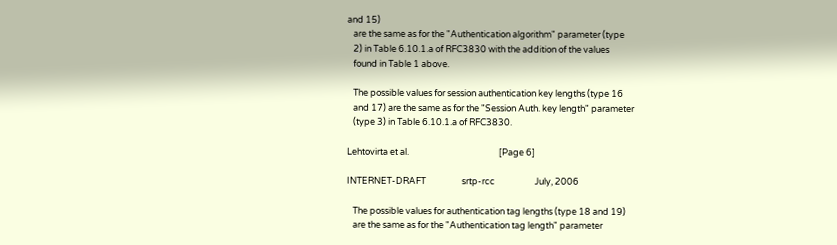and 15)
   are the same as for the "Authentication algorithm" parameter (type
   2) in Table 6.10.1.a of RFC3830 with the addition of the values
   found in Table 1 above.

   The possible values for session authentication key lengths (type 16
   and 17) are the same as for the "Session Auth. key length" parameter
   (type 3) in Table 6.10.1.a of RFC3830.

Lehtovirta et al.                                             [Page 6]

INTERNET-DRAFT                  srtp-rcc                    July, 2006

   The possible values for authentication tag lengths (type 18 and 19)
   are the same as for the "Authentication tag length" parameter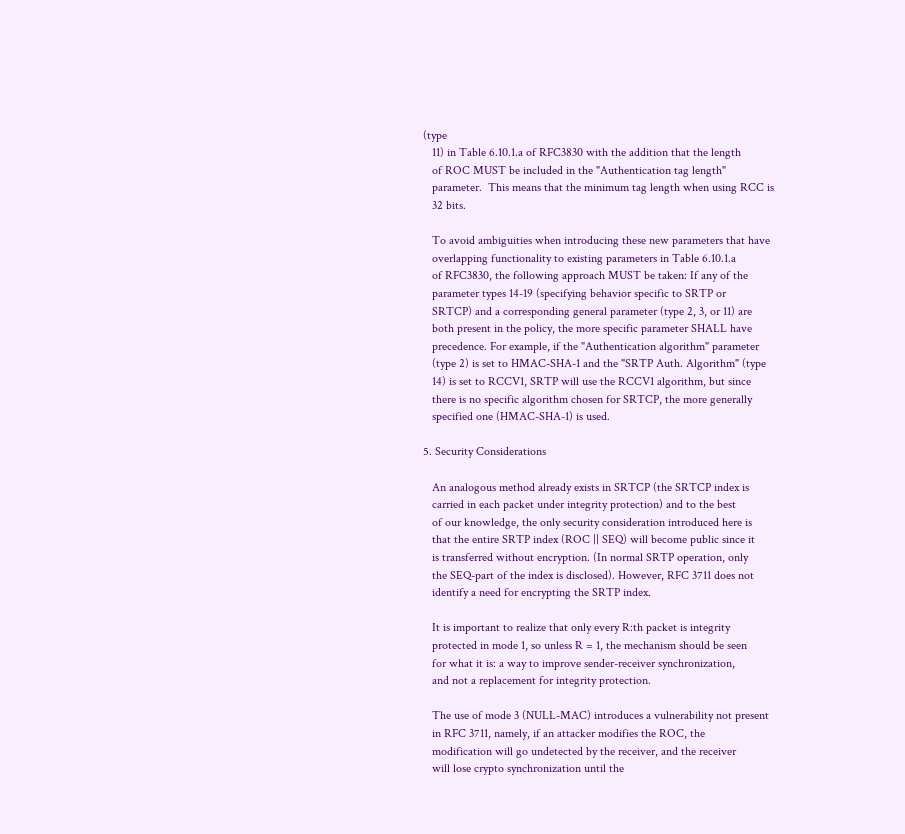(type
   11) in Table 6.10.1.a of RFC3830 with the addition that the length
   of ROC MUST be included in the "Authentication tag length"
   parameter.  This means that the minimum tag length when using RCC is
   32 bits.

   To avoid ambiguities when introducing these new parameters that have
   overlapping functionality to existing parameters in Table 6.10.1.a
   of RFC3830, the following approach MUST be taken: If any of the
   parameter types 14-19 (specifying behavior specific to SRTP or
   SRTCP) and a corresponding general parameter (type 2, 3, or 11) are
   both present in the policy, the more specific parameter SHALL have
   precedence. For example, if the "Authentication algorithm" parameter
   (type 2) is set to HMAC-SHA-1 and the "SRTP Auth. Algorithm" (type
   14) is set to RCCV1, SRTP will use the RCCV1 algorithm, but since
   there is no specific algorithm chosen for SRTCP, the more generally
   specified one (HMAC-SHA-1) is used.

5. Security Considerations

   An analogous method already exists in SRTCP (the SRTCP index is
   carried in each packet under integrity protection) and to the best
   of our knowledge, the only security consideration introduced here is
   that the entire SRTP index (ROC || SEQ) will become public since it
   is transferred without encryption. (In normal SRTP operation, only
   the SEQ-part of the index is disclosed). However, RFC 3711 does not
   identify a need for encrypting the SRTP index.

   It is important to realize that only every R:th packet is integrity
   protected in mode 1, so unless R = 1, the mechanism should be seen
   for what it is: a way to improve sender-receiver synchronization,
   and not a replacement for integrity protection.

   The use of mode 3 (NULL-MAC) introduces a vulnerability not present
   in RFC 3711, namely, if an attacker modifies the ROC, the
   modification will go undetected by the receiver, and the receiver
   will lose crypto synchronization until the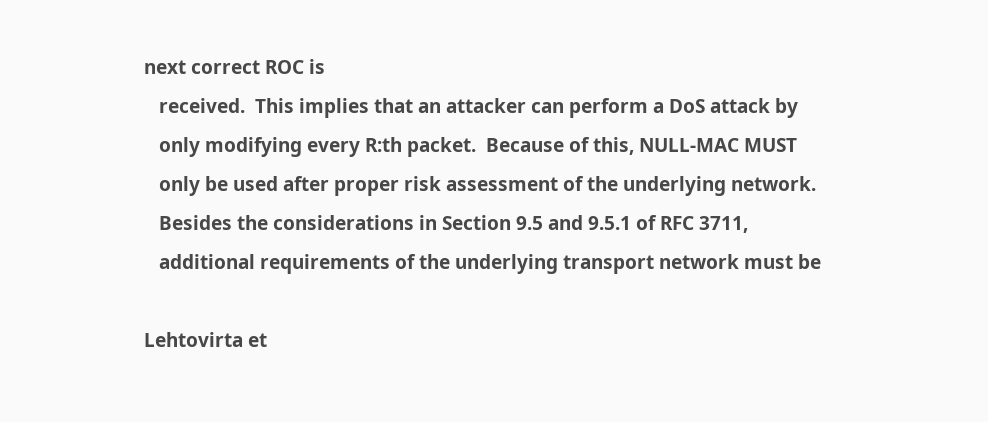next correct ROC is
   received.  This implies that an attacker can perform a DoS attack by
   only modifying every R:th packet.  Because of this, NULL-MAC MUST
   only be used after proper risk assessment of the underlying network.
   Besides the considerations in Section 9.5 and 9.5.1 of RFC 3711,
   additional requirements of the underlying transport network must be

Lehtovirta et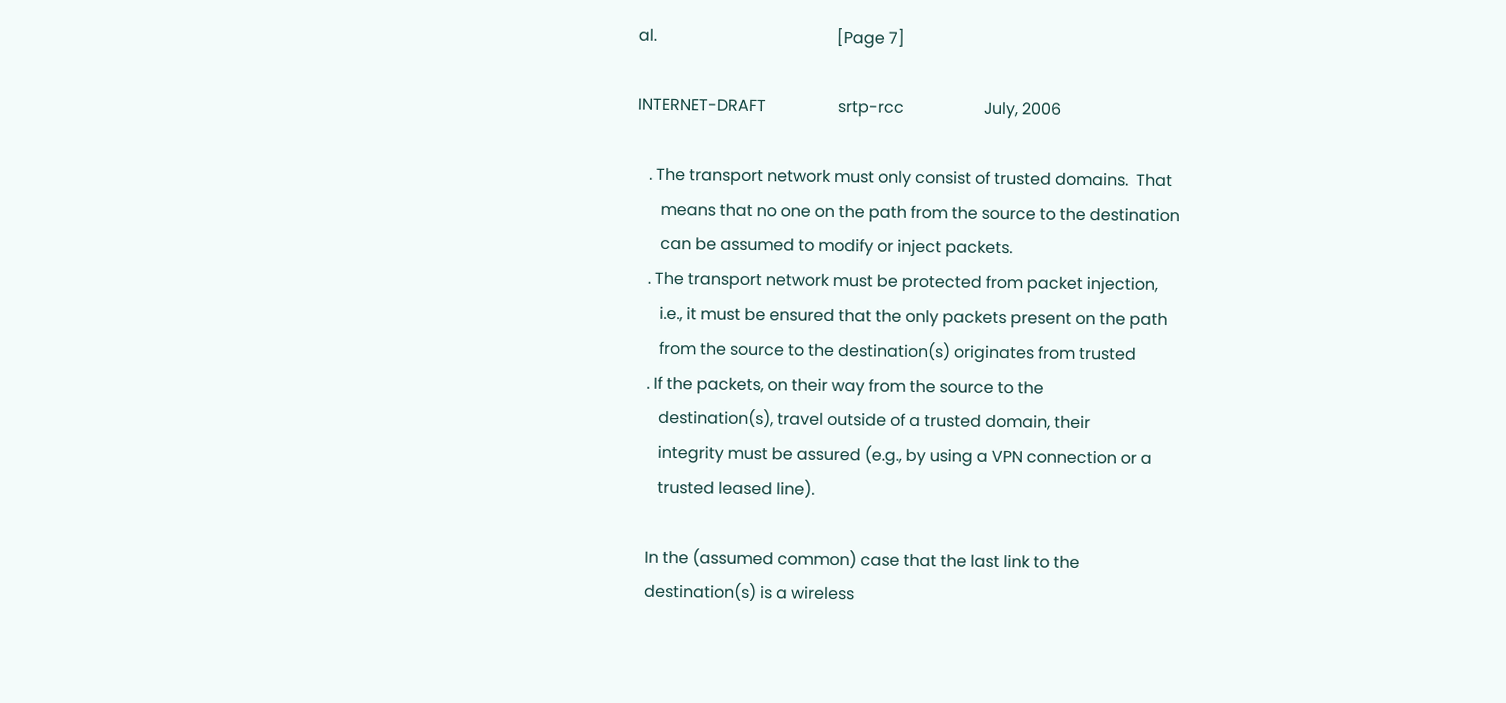al.                                             [Page 7]

INTERNET-DRAFT                  srtp-rcc                    July, 2006

   . The transport network must only consist of trusted domains.  That
      means that no one on the path from the source to the destination
      can be assumed to modify or inject packets.
   . The transport network must be protected from packet injection,
      i.e., it must be ensured that the only packets present on the path
      from the source to the destination(s) originates from trusted
   . If the packets, on their way from the source to the
      destination(s), travel outside of a trusted domain, their
      integrity must be assured (e.g., by using a VPN connection or a
      trusted leased line).

   In the (assumed common) case that the last link to the
   destination(s) is a wireless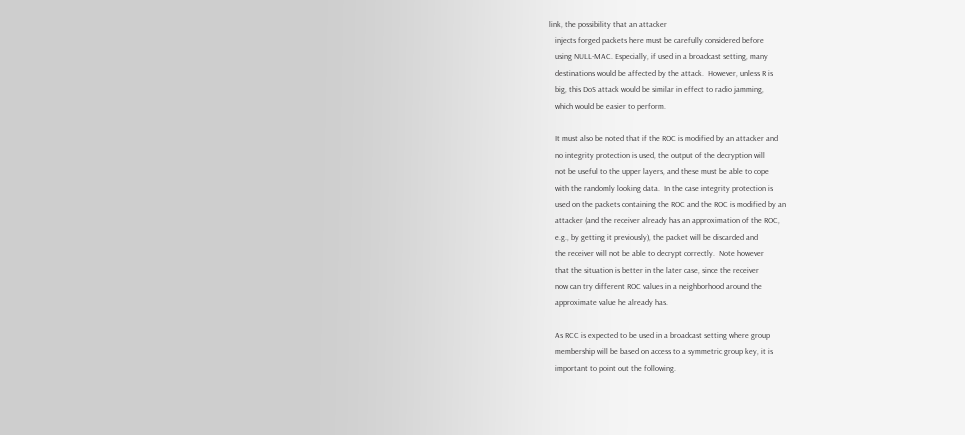link, the possibility that an attacker
   injects forged packets here must be carefully considered before
   using NULL-MAC. Especially, if used in a broadcast setting, many
   destinations would be affected by the attack.  However, unless R is
   big, this DoS attack would be similar in effect to radio jamming,
   which would be easier to perform.

   It must also be noted that if the ROC is modified by an attacker and
   no integrity protection is used, the output of the decryption will
   not be useful to the upper layers, and these must be able to cope
   with the randomly looking data.  In the case integrity protection is
   used on the packets containing the ROC and the ROC is modified by an
   attacker (and the receiver already has an approximation of the ROC,
   e.g., by getting it previously), the packet will be discarded and
   the receiver will not be able to decrypt correctly.  Note however
   that the situation is better in the later case, since the receiver
   now can try different ROC values in a neighborhood around the
   approximate value he already has.

   As RCC is expected to be used in a broadcast setting where group
   membership will be based on access to a symmetric group key, it is
   important to point out the following.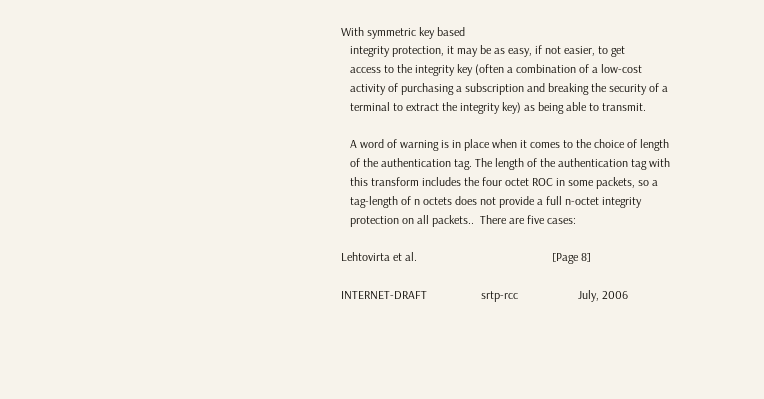With symmetric key based
   integrity protection, it may be as easy, if not easier, to get
   access to the integrity key (often a combination of a low-cost
   activity of purchasing a subscription and breaking the security of a
   terminal to extract the integrity key) as being able to transmit.

   A word of warning is in place when it comes to the choice of length
   of the authentication tag. The length of the authentication tag with
   this transform includes the four octet ROC in some packets, so a
   tag-length of n octets does not provide a full n-octet integrity
   protection on all packets..  There are five cases:

Lehtovirta et al.                                             [Page 8]

INTERNET-DRAFT                  srtp-rcc                    July, 2006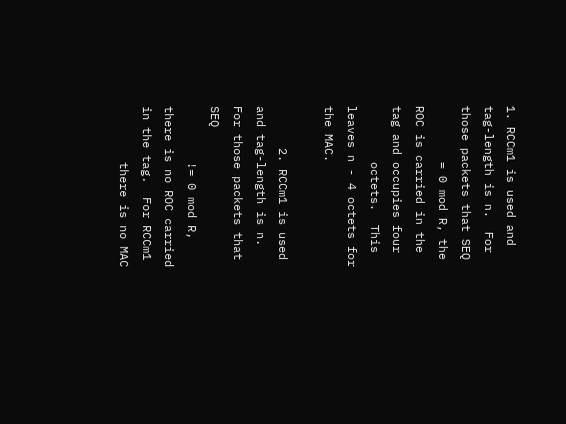1. RCCm1 is used and tag-length is n.  For those packets that SEQ
        = 0 mod R, the ROC is carried in the tag and occupies four
        octets.  This leaves n - 4 octets for the MAC.

      2. RCCm1 is used and tag-length is n.  For those packets that SEQ
        != 0 mod R, there is no ROC carried in the tag.  For RCCm1
        there is no MAC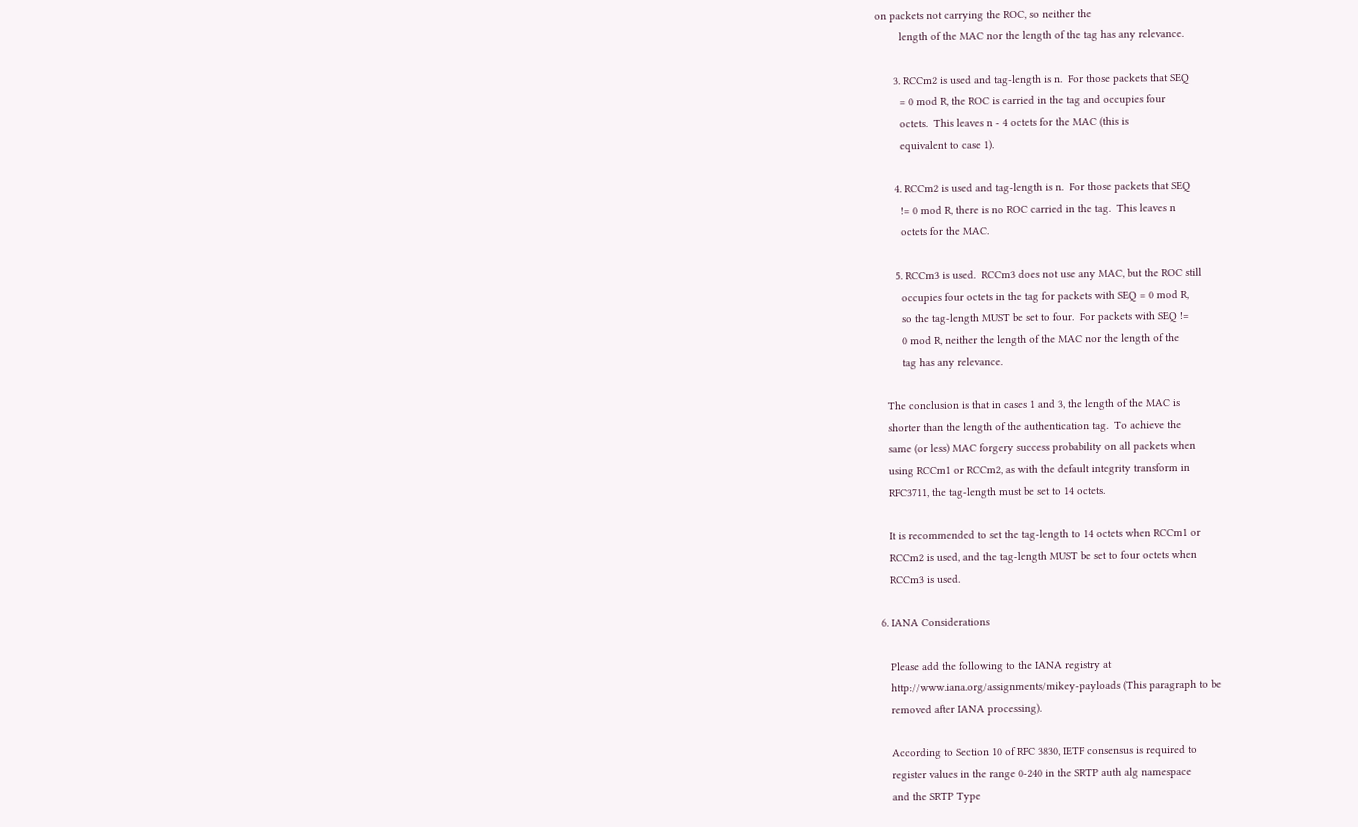on packets not carrying the ROC, so neither the
        length of the MAC nor the length of the tag has any relevance.

      3. RCCm2 is used and tag-length is n.  For those packets that SEQ
        = 0 mod R, the ROC is carried in the tag and occupies four
        octets.  This leaves n - 4 octets for the MAC (this is
        equivalent to case 1).

      4. RCCm2 is used and tag-length is n.  For those packets that SEQ
        != 0 mod R, there is no ROC carried in the tag.  This leaves n
        octets for the MAC.

      5. RCCm3 is used.  RCCm3 does not use any MAC, but the ROC still
        occupies four octets in the tag for packets with SEQ = 0 mod R,
        so the tag-length MUST be set to four.  For packets with SEQ !=
        0 mod R, neither the length of the MAC nor the length of the
        tag has any relevance.

   The conclusion is that in cases 1 and 3, the length of the MAC is
   shorter than the length of the authentication tag.  To achieve the
   same (or less) MAC forgery success probability on all packets when
   using RCCm1 or RCCm2, as with the default integrity transform in
   RFC3711, the tag-length must be set to 14 octets.

   It is recommended to set the tag-length to 14 octets when RCCm1 or
   RCCm2 is used, and the tag-length MUST be set to four octets when
   RCCm3 is used.

6. IANA Considerations

   Please add the following to the IANA registry at
   http://www.iana.org/assignments/mikey-payloads (This paragraph to be
   removed after IANA processing).

   According to Section 10 of RFC 3830, IETF consensus is required to
   register values in the range 0-240 in the SRTP auth alg namespace
   and the SRTP Type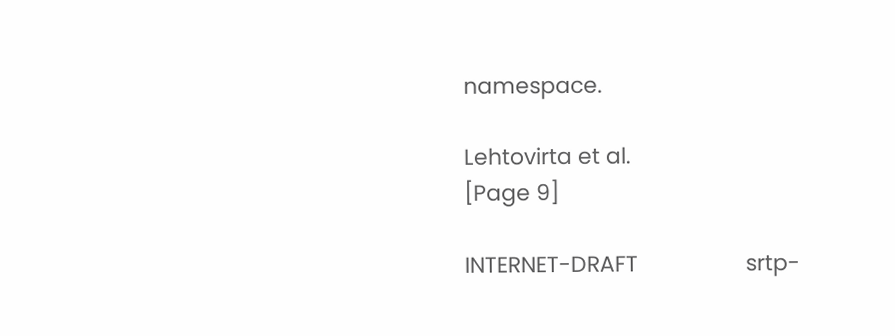namespace.

Lehtovirta et al.                                             [Page 9]

INTERNET-DRAFT                  srtp-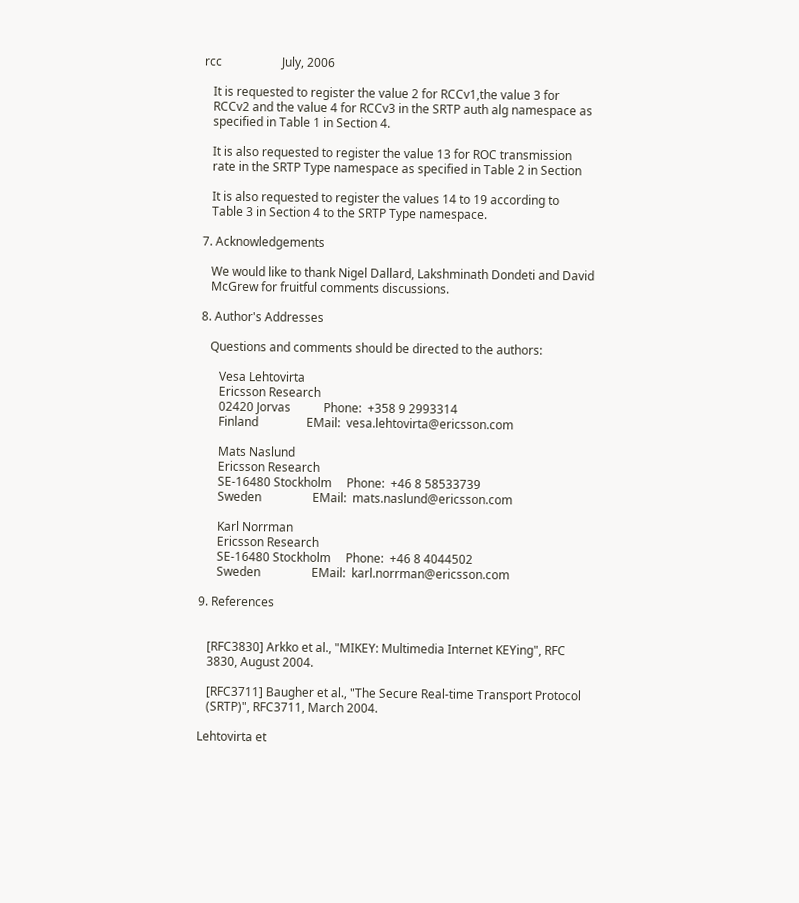rcc                    July, 2006

   It is requested to register the value 2 for RCCv1,the value 3 for
   RCCv2 and the value 4 for RCCv3 in the SRTP auth alg namespace as
   specified in Table 1 in Section 4.

   It is also requested to register the value 13 for ROC transmission
   rate in the SRTP Type namespace as specified in Table 2 in Section

   It is also requested to register the values 14 to 19 according to
   Table 3 in Section 4 to the SRTP Type namespace.

7. Acknowledgements

   We would like to thank Nigel Dallard, Lakshminath Dondeti and David
   McGrew for fruitful comments discussions.

8. Author's Addresses

   Questions and comments should be directed to the authors:

      Vesa Lehtovirta
      Ericsson Research
      02420 Jorvas           Phone:  +358 9 2993314
      Finland                EMail:  vesa.lehtovirta@ericsson.com

      Mats Naslund
      Ericsson Research
      SE-16480 Stockholm     Phone:  +46 8 58533739
      Sweden                 EMail:  mats.naslund@ericsson.com

      Karl Norrman
      Ericsson Research
      SE-16480 Stockholm     Phone:  +46 8 4044502
      Sweden                 EMail:  karl.norrman@ericsson.com

9. References


   [RFC3830] Arkko et al., "MIKEY: Multimedia Internet KEYing", RFC
   3830, August 2004.

   [RFC3711] Baugher et al., "The Secure Real-time Transport Protocol
   (SRTP)", RFC3711, March 2004.

Lehtovirta et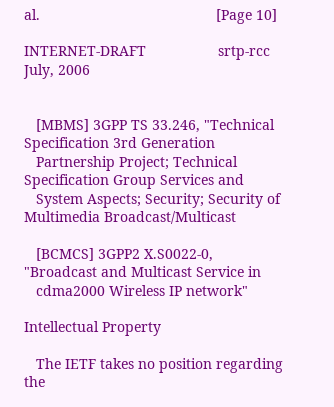al.                                            [Page 10]

INTERNET-DRAFT                  srtp-rcc                    July, 2006


   [MBMS] 3GPP TS 33.246, "Technical Specification 3rd Generation
   Partnership Project; Technical Specification Group Services and
   System Aspects; Security; Security of Multimedia Broadcast/Multicast

   [BCMCS] 3GPP2 X.S0022-0, "Broadcast and Multicast Service in
   cdma2000 Wireless IP network"

Intellectual Property

   The IETF takes no position regarding the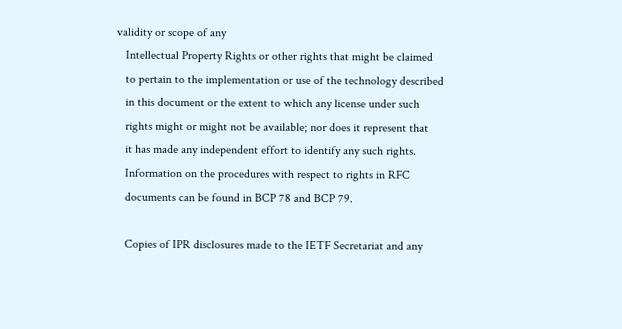validity or scope of any
   Intellectual Property Rights or other rights that might be claimed
   to pertain to the implementation or use of the technology described
   in this document or the extent to which any license under such
   rights might or might not be available; nor does it represent that
   it has made any independent effort to identify any such rights.
   Information on the procedures with respect to rights in RFC
   documents can be found in BCP 78 and BCP 79.

   Copies of IPR disclosures made to the IETF Secretariat and any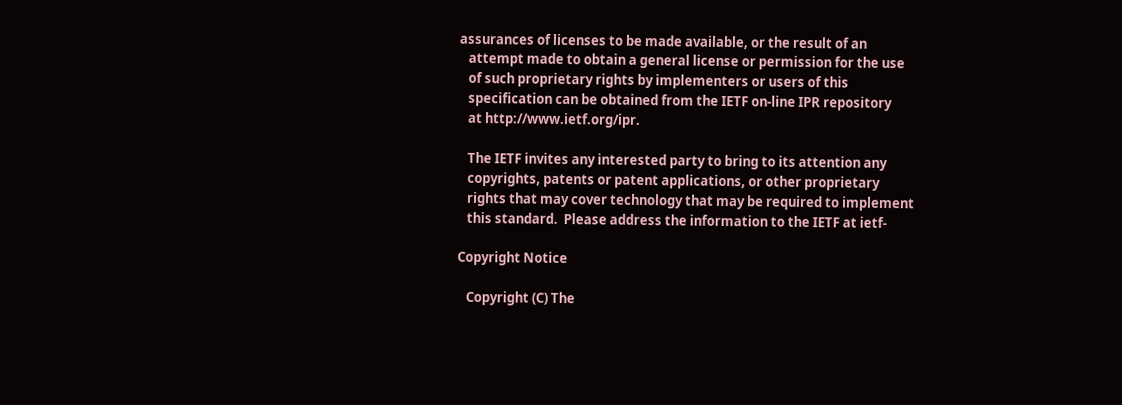assurances of licenses to be made available, or the result of an
   attempt made to obtain a general license or permission for the use
   of such proprietary rights by implementers or users of this
   specification can be obtained from the IETF on-line IPR repository
   at http://www.ietf.org/ipr.

   The IETF invites any interested party to bring to its attention any
   copyrights, patents or patent applications, or other proprietary
   rights that may cover technology that may be required to implement
   this standard.  Please address the information to the IETF at ietf-

Copyright Notice

   Copyright (C) The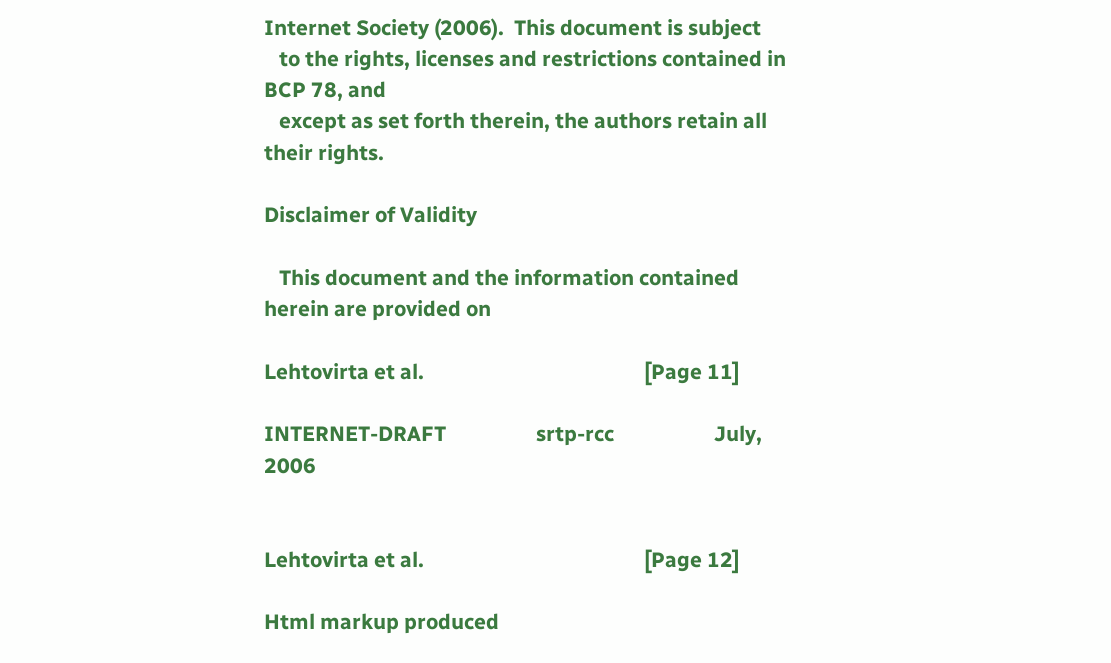Internet Society (2006).  This document is subject
   to the rights, licenses and restrictions contained in BCP 78, and
   except as set forth therein, the authors retain all their rights.

Disclaimer of Validity

   This document and the information contained herein are provided on

Lehtovirta et al.                                            [Page 11]

INTERNET-DRAFT                  srtp-rcc                    July, 2006


Lehtovirta et al.                                            [Page 12]

Html markup produced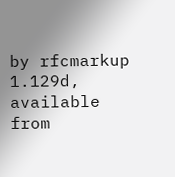by rfcmarkup 1.129d, available from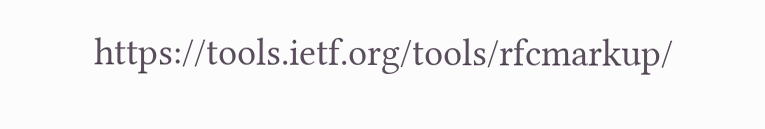https://tools.ietf.org/tools/rfcmarkup/